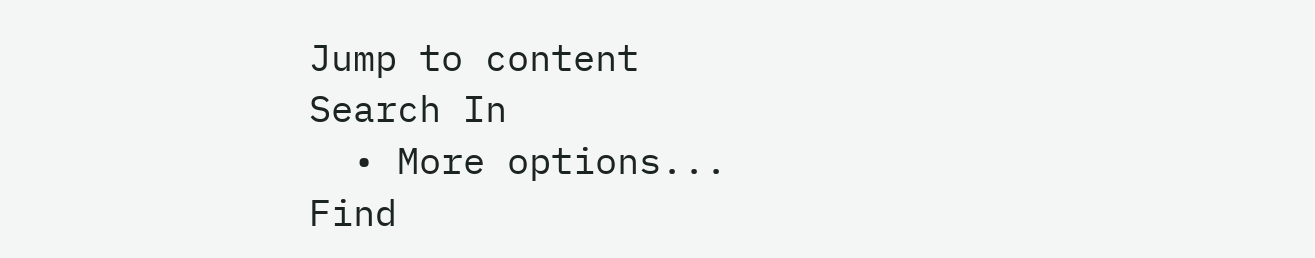Jump to content
Search In
  • More options...
Find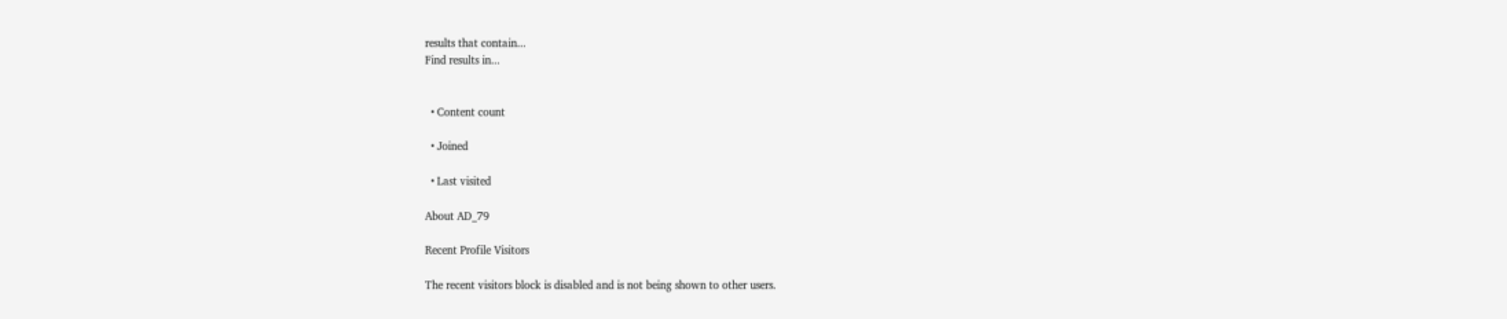results that contain...
Find results in...


  • Content count

  • Joined

  • Last visited

About AD_79

Recent Profile Visitors

The recent visitors block is disabled and is not being shown to other users.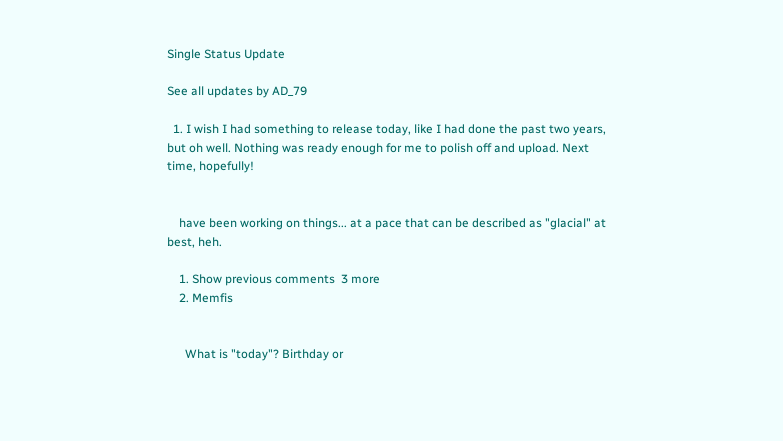Single Status Update

See all updates by AD_79

  1. I wish I had something to release today, like I had done the past two years, but oh well. Nothing was ready enough for me to polish off and upload. Next time, hopefully!


    have been working on things... at a pace that can be described as "glacial" at best, heh.

    1. Show previous comments  3 more
    2. Memfis


      What is "today"? Birthday or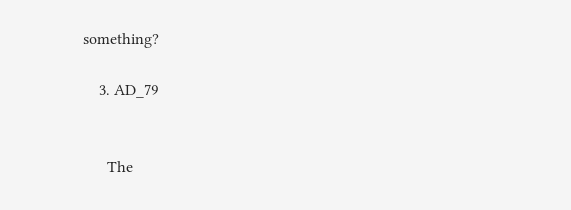something?

    3. AD_79


      The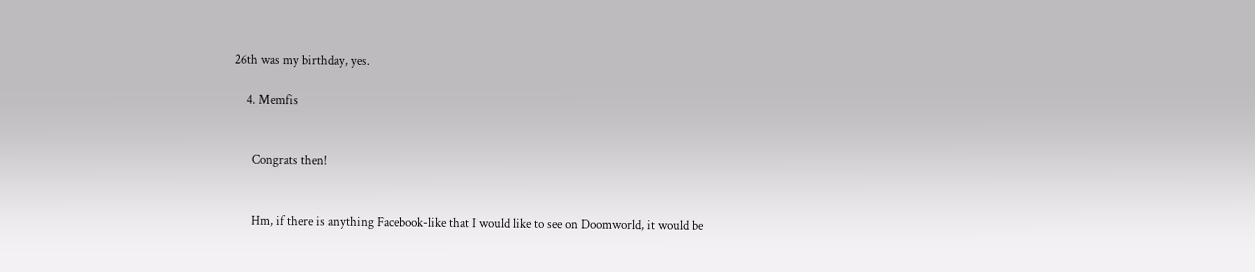26th was my birthday, yes.

    4. Memfis


      Congrats then!


      Hm, if there is anything Facebook-like that I would like to see on Doomworld, it would be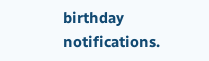birthday notifications.